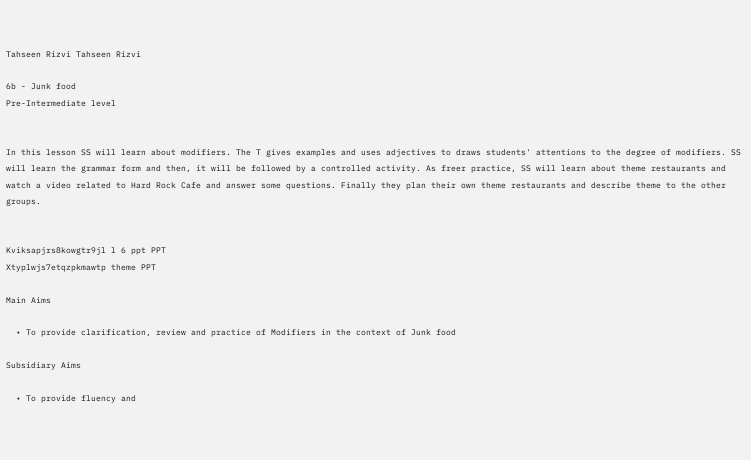Tahseen Rizvi Tahseen Rizvi

6b - Junk food
Pre-Intermediate level


In this lesson SS will learn about modifiers. The T gives examples and uses adjectives to draws students' attentions to the degree of modifiers. SS will learn the grammar form and then, it will be followed by a controlled activity. As freer practice, SS will learn about theme restaurants and watch a video related to Hard Rock Cafe and answer some questions. Finally they plan their own theme restaurants and describe theme to the other groups.


Kviksapjrs8kowgtr9jl l 6 ppt PPT
Xtyplwjs7etqzpkmawtp theme PPT

Main Aims

  • To provide clarification, review and practice of Modifiers in the context of Junk food

Subsidiary Aims

  • To provide fluency and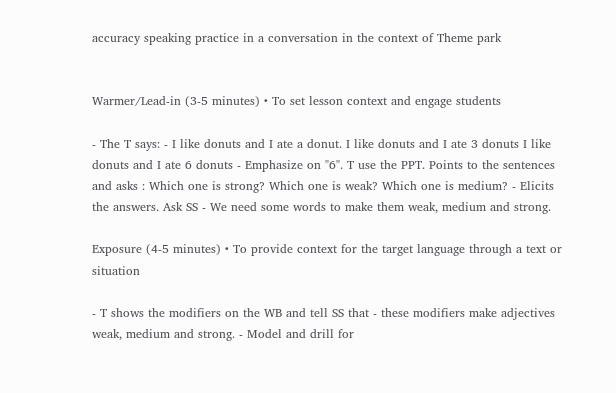accuracy speaking practice in a conversation in the context of Theme park


Warmer/Lead-in (3-5 minutes) • To set lesson context and engage students

- The T says: - I like donuts and I ate a donut. I like donuts and I ate 3 donuts I like donuts and I ate 6 donuts - Emphasize on "6". T use the PPT. Points to the sentences and asks : Which one is strong? Which one is weak? Which one is medium? - Elicits the answers. Ask SS - We need some words to make them weak, medium and strong.

Exposure (4-5 minutes) • To provide context for the target language through a text or situation

- T shows the modifiers on the WB and tell SS that - these modifiers make adjectives weak, medium and strong. - Model and drill for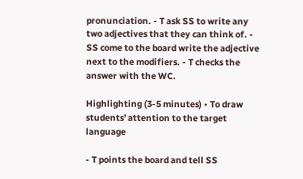pronunciation. - T ask SS to write any two adjectives that they can think of. - SS come to the board write the adjective next to the modifiers. - T checks the answer with the WC.

Highlighting (3-5 minutes) • To draw students' attention to the target language

- T points the board and tell SS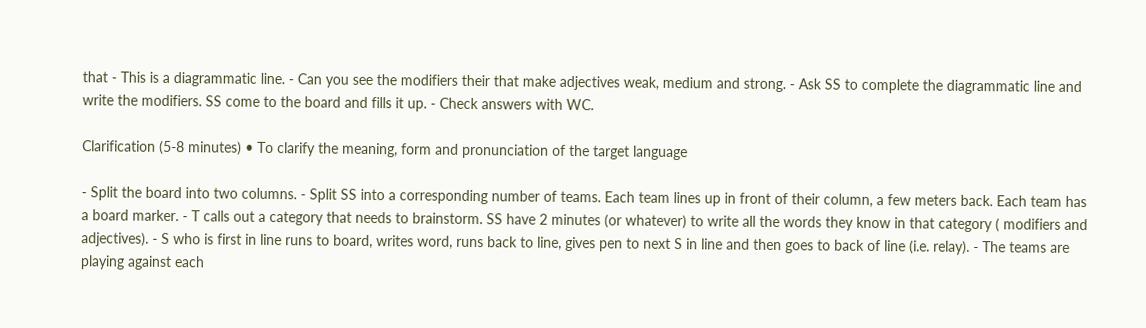that - This is a diagrammatic line. - Can you see the modifiers their that make adjectives weak, medium and strong. - Ask SS to complete the diagrammatic line and write the modifiers. SS come to the board and fills it up. - Check answers with WC.

Clarification (5-8 minutes) • To clarify the meaning, form and pronunciation of the target language

- Split the board into two columns. - Split SS into a corresponding number of teams. Each team lines up in front of their column, a few meters back. Each team has a board marker. - T calls out a category that needs to brainstorm. SS have 2 minutes (or whatever) to write all the words they know in that category ( modifiers and adjectives). - S who is first in line runs to board, writes word, runs back to line, gives pen to next S in line and then goes to back of line (i.e. relay). - The teams are playing against each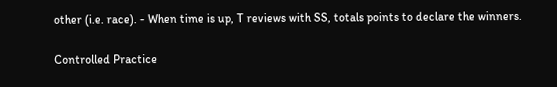other (i.e. race). - When time is up, T reviews with SS, totals points to declare the winners.

Controlled Practice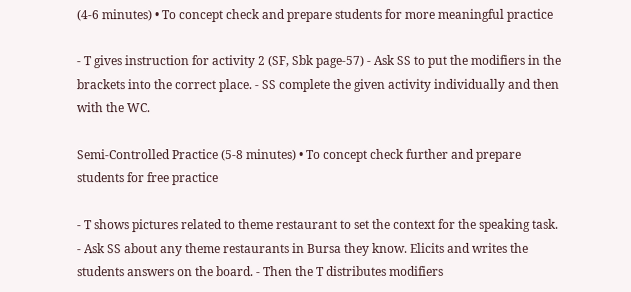(4-6 minutes) • To concept check and prepare students for more meaningful practice

- T gives instruction for activity 2 (SF, Sbk page-57) - Ask SS to put the modifiers in the brackets into the correct place. - SS complete the given activity individually and then with the WC.

Semi-Controlled Practice (5-8 minutes) • To concept check further and prepare students for free practice

- T shows pictures related to theme restaurant to set the context for the speaking task. - Ask SS about any theme restaurants in Bursa they know. Elicits and writes the students answers on the board. - Then the T distributes modifiers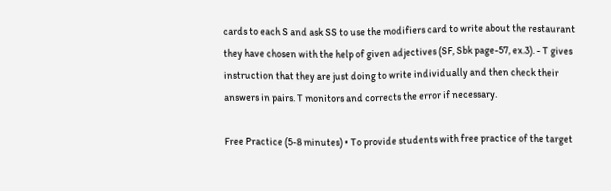cards to each S and ask SS to use the modifiers card to write about the restaurant they have chosen with the help of given adjectives (SF, Sbk page-57, ex.3). - T gives instruction that they are just doing to write individually and then check their answers in pairs. T monitors and corrects the error if necessary.

Free Practice (5-8 minutes) • To provide students with free practice of the target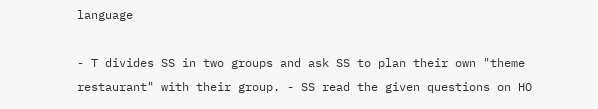language

- T divides SS in two groups and ask SS to plan their own "theme restaurant" with their group. - SS read the given questions on HO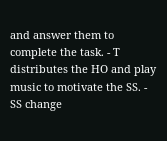and answer them to complete the task. - T distributes the HO and play music to motivate the SS. - SS change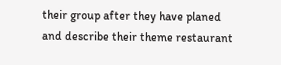their group after they have planed and describe their theme restaurant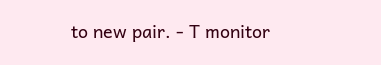to new pair. - T monitor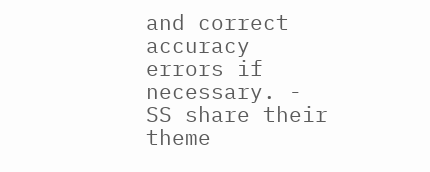and correct accuracy errors if necessary. - SS share their theme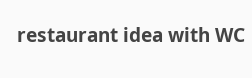restaurant idea with WC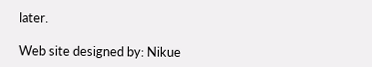later.

Web site designed by: Nikue